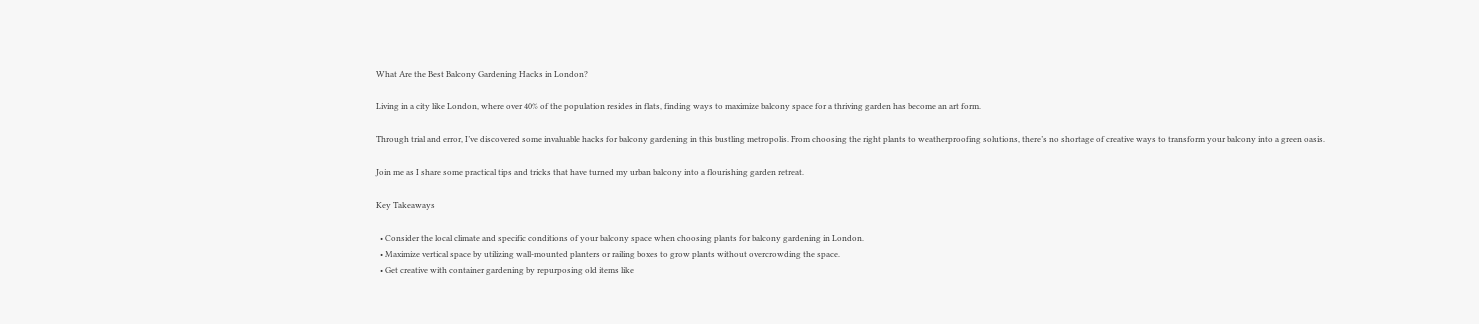What Are the Best Balcony Gardening Hacks in London?

Living in a city like London, where over 40% of the population resides in flats, finding ways to maximize balcony space for a thriving garden has become an art form.

Through trial and error, I’ve discovered some invaluable hacks for balcony gardening in this bustling metropolis. From choosing the right plants to weatherproofing solutions, there’s no shortage of creative ways to transform your balcony into a green oasis.

Join me as I share some practical tips and tricks that have turned my urban balcony into a flourishing garden retreat.

Key Takeaways

  • Consider the local climate and specific conditions of your balcony space when choosing plants for balcony gardening in London.
  • Maximize vertical space by utilizing wall-mounted planters or railing boxes to grow plants without overcrowding the space.
  • Get creative with container gardening by repurposing old items like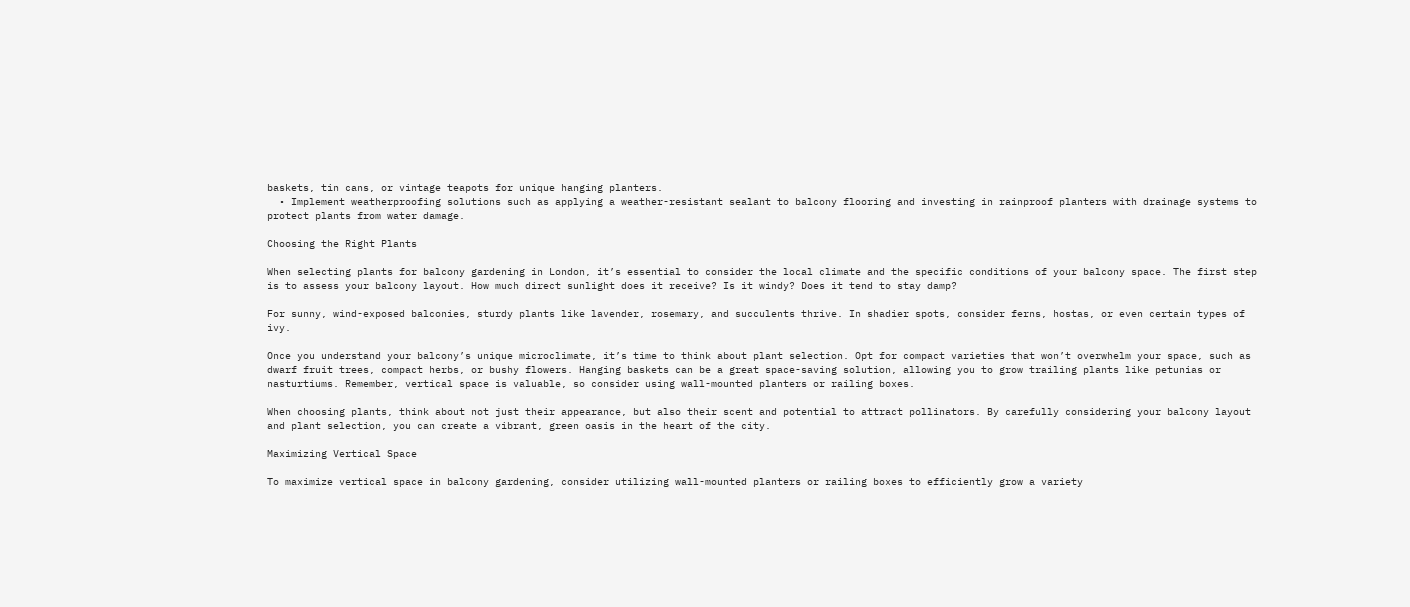baskets, tin cans, or vintage teapots for unique hanging planters.
  • Implement weatherproofing solutions such as applying a weather-resistant sealant to balcony flooring and investing in rainproof planters with drainage systems to protect plants from water damage.

Choosing the Right Plants

When selecting plants for balcony gardening in London, it’s essential to consider the local climate and the specific conditions of your balcony space. The first step is to assess your balcony layout. How much direct sunlight does it receive? Is it windy? Does it tend to stay damp?

For sunny, wind-exposed balconies, sturdy plants like lavender, rosemary, and succulents thrive. In shadier spots, consider ferns, hostas, or even certain types of ivy.

Once you understand your balcony’s unique microclimate, it’s time to think about plant selection. Opt for compact varieties that won’t overwhelm your space, such as dwarf fruit trees, compact herbs, or bushy flowers. Hanging baskets can be a great space-saving solution, allowing you to grow trailing plants like petunias or nasturtiums. Remember, vertical space is valuable, so consider using wall-mounted planters or railing boxes.

When choosing plants, think about not just their appearance, but also their scent and potential to attract pollinators. By carefully considering your balcony layout and plant selection, you can create a vibrant, green oasis in the heart of the city.

Maximizing Vertical Space

To maximize vertical space in balcony gardening, consider utilizing wall-mounted planters or railing boxes to efficiently grow a variety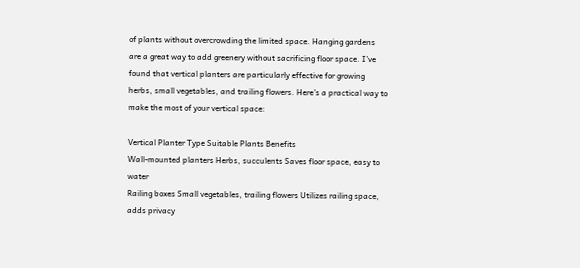of plants without overcrowding the limited space. Hanging gardens are a great way to add greenery without sacrificing floor space. I’ve found that vertical planters are particularly effective for growing herbs, small vegetables, and trailing flowers. Here’s a practical way to make the most of your vertical space:

Vertical Planter Type Suitable Plants Benefits
Wall-mounted planters Herbs, succulents Saves floor space, easy to water
Railing boxes Small vegetables, trailing flowers Utilizes railing space, adds privacy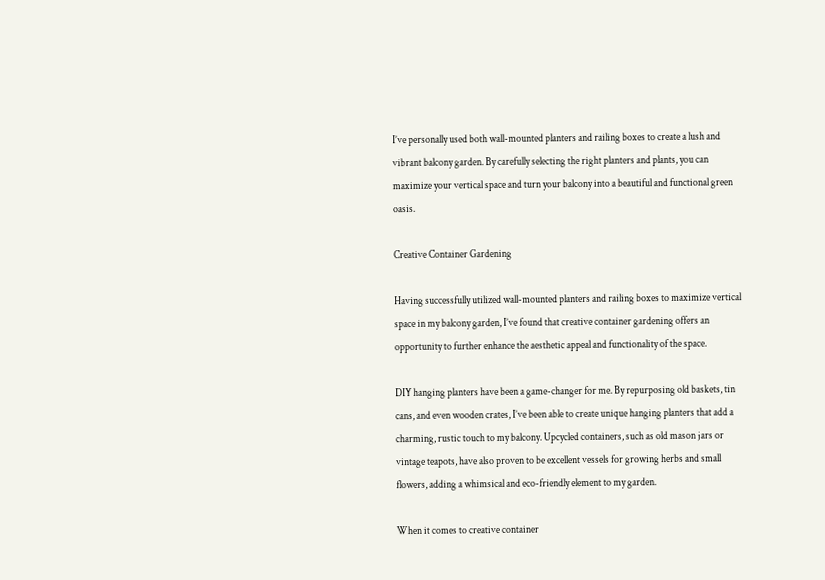I’ve personally used both wall-mounted planters and railing boxes to create a lush and vibrant balcony garden. By carefully selecting the right planters and plants, you can maximize your vertical space and turn your balcony into a beautiful and functional green oasis.

Creative Container Gardening

Having successfully utilized wall-mounted planters and railing boxes to maximize vertical space in my balcony garden, I’ve found that creative container gardening offers an opportunity to further enhance the aesthetic appeal and functionality of the space.

DIY hanging planters have been a game-changer for me. By repurposing old baskets, tin cans, and even wooden crates, I’ve been able to create unique hanging planters that add a charming, rustic touch to my balcony. Upcycled containers, such as old mason jars or vintage teapots, have also proven to be excellent vessels for growing herbs and small flowers, adding a whimsical and eco-friendly element to my garden.

When it comes to creative container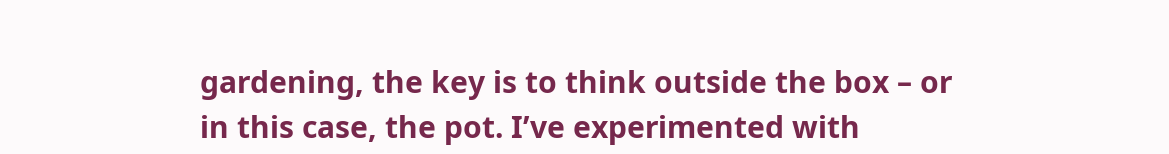gardening, the key is to think outside the box – or in this case, the pot. I’ve experimented with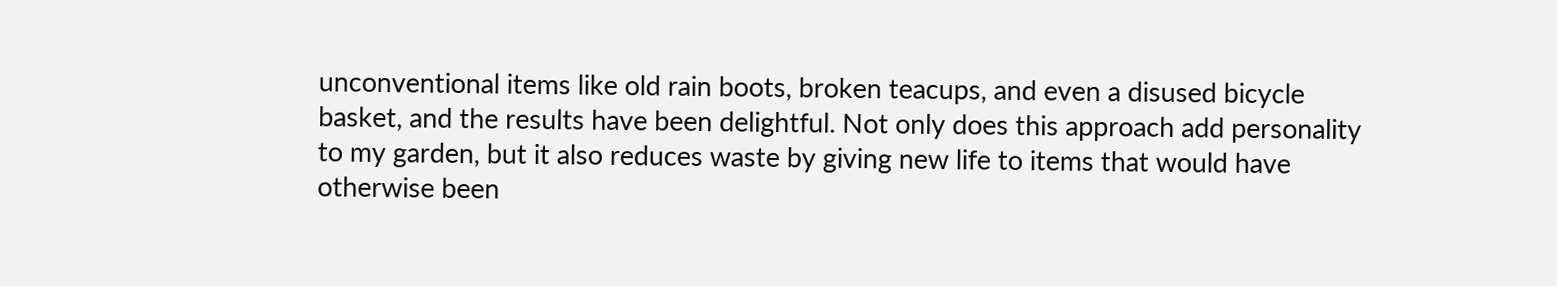unconventional items like old rain boots, broken teacups, and even a disused bicycle basket, and the results have been delightful. Not only does this approach add personality to my garden, but it also reduces waste by giving new life to items that would have otherwise been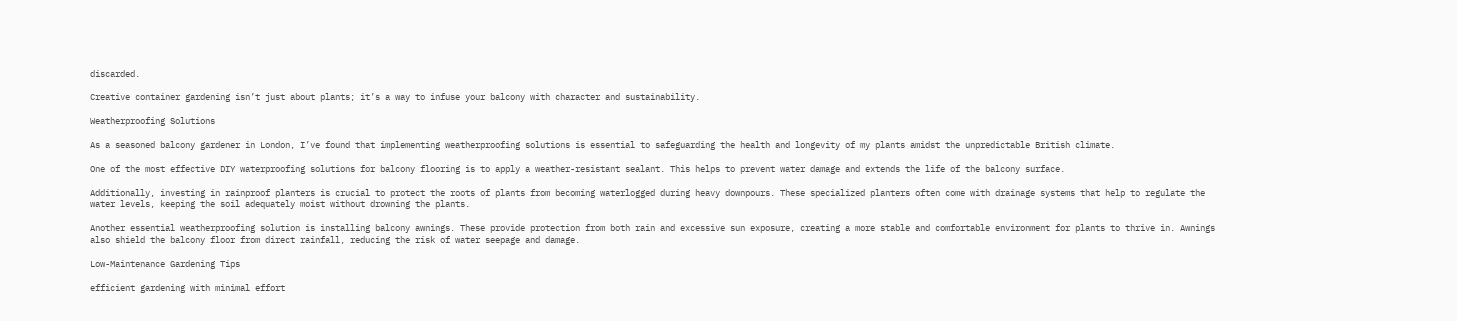discarded.

Creative container gardening isn’t just about plants; it’s a way to infuse your balcony with character and sustainability.

Weatherproofing Solutions

As a seasoned balcony gardener in London, I’ve found that implementing weatherproofing solutions is essential to safeguarding the health and longevity of my plants amidst the unpredictable British climate.

One of the most effective DIY waterproofing solutions for balcony flooring is to apply a weather-resistant sealant. This helps to prevent water damage and extends the life of the balcony surface.

Additionally, investing in rainproof planters is crucial to protect the roots of plants from becoming waterlogged during heavy downpours. These specialized planters often come with drainage systems that help to regulate the water levels, keeping the soil adequately moist without drowning the plants.

Another essential weatherproofing solution is installing balcony awnings. These provide protection from both rain and excessive sun exposure, creating a more stable and comfortable environment for plants to thrive in. Awnings also shield the balcony floor from direct rainfall, reducing the risk of water seepage and damage.

Low-Maintenance Gardening Tips

efficient gardening with minimal effort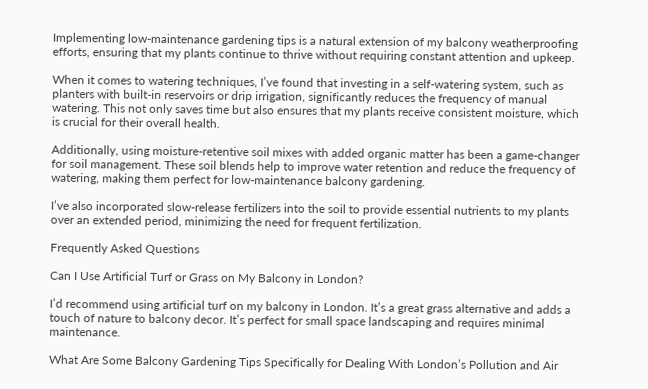Implementing low-maintenance gardening tips is a natural extension of my balcony weatherproofing efforts, ensuring that my plants continue to thrive without requiring constant attention and upkeep.

When it comes to watering techniques, I’ve found that investing in a self-watering system, such as planters with built-in reservoirs or drip irrigation, significantly reduces the frequency of manual watering. This not only saves time but also ensures that my plants receive consistent moisture, which is crucial for their overall health.

Additionally, using moisture-retentive soil mixes with added organic matter has been a game-changer for soil management. These soil blends help to improve water retention and reduce the frequency of watering, making them perfect for low-maintenance balcony gardening.

I’ve also incorporated slow-release fertilizers into the soil to provide essential nutrients to my plants over an extended period, minimizing the need for frequent fertilization.

Frequently Asked Questions

Can I Use Artificial Turf or Grass on My Balcony in London?

I’d recommend using artificial turf on my balcony in London. It’s a great grass alternative and adds a touch of nature to balcony decor. It’s perfect for small space landscaping and requires minimal maintenance.

What Are Some Balcony Gardening Tips Specifically for Dealing With London’s Pollution and Air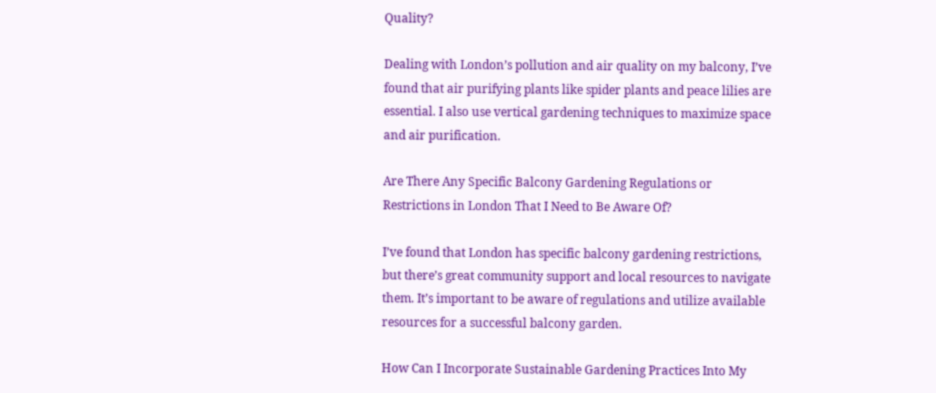Quality?

Dealing with London’s pollution and air quality on my balcony, I’ve found that air purifying plants like spider plants and peace lilies are essential. I also use vertical gardening techniques to maximize space and air purification.

Are There Any Specific Balcony Gardening Regulations or Restrictions in London That I Need to Be Aware Of?

I’ve found that London has specific balcony gardening restrictions, but there’s great community support and local resources to navigate them. It’s important to be aware of regulations and utilize available resources for a successful balcony garden.

How Can I Incorporate Sustainable Gardening Practices Into My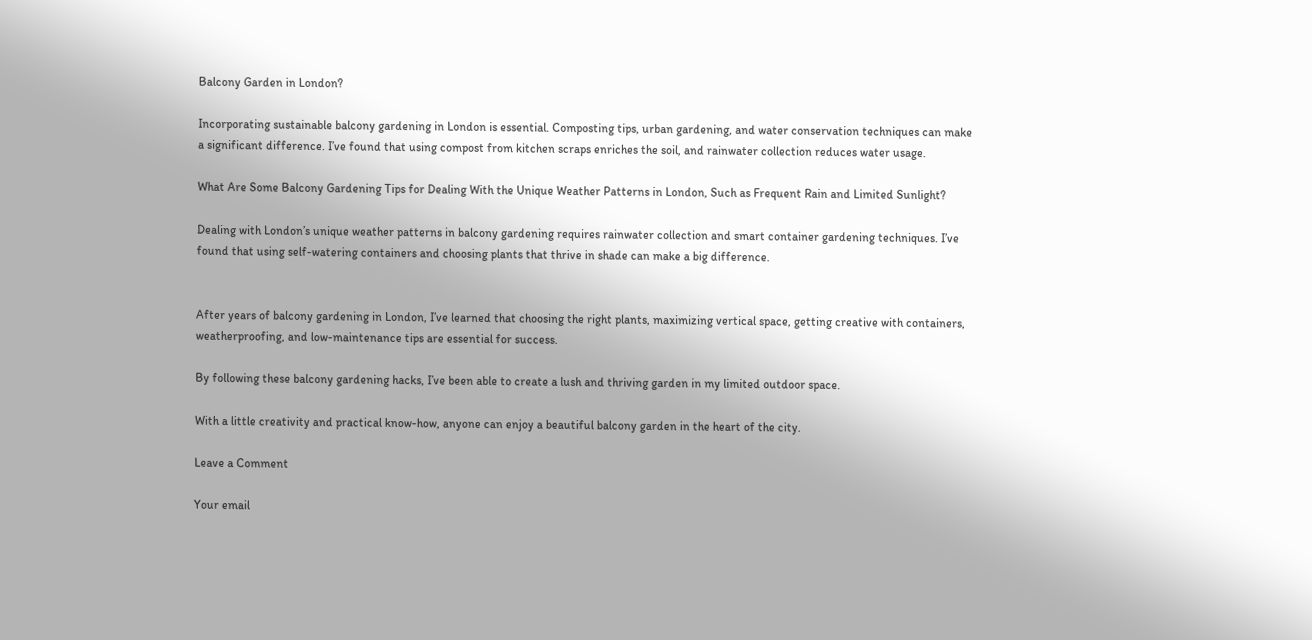Balcony Garden in London?

Incorporating sustainable balcony gardening in London is essential. Composting tips, urban gardening, and water conservation techniques can make a significant difference. I’ve found that using compost from kitchen scraps enriches the soil, and rainwater collection reduces water usage.

What Are Some Balcony Gardening Tips for Dealing With the Unique Weather Patterns in London, Such as Frequent Rain and Limited Sunlight?

Dealing with London’s unique weather patterns in balcony gardening requires rainwater collection and smart container gardening techniques. I’ve found that using self-watering containers and choosing plants that thrive in shade can make a big difference.


After years of balcony gardening in London, I’ve learned that choosing the right plants, maximizing vertical space, getting creative with containers, weatherproofing, and low-maintenance tips are essential for success.

By following these balcony gardening hacks, I’ve been able to create a lush and thriving garden in my limited outdoor space.

With a little creativity and practical know-how, anyone can enjoy a beautiful balcony garden in the heart of the city.

Leave a Comment

Your email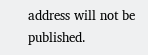address will not be published.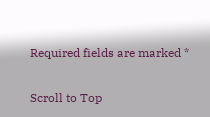Required fields are marked *

Scroll to Top